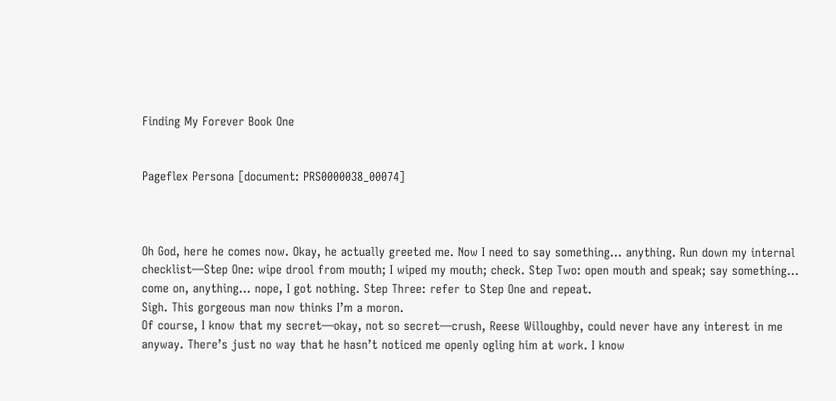Finding My Forever Book One


Pageflex Persona [document: PRS0000038_00074]



Oh God, here he comes now. Okay, he actually greeted me. Now I need to say something… anything. Run down my internal checklist—Step One: wipe drool from mouth; I wiped my mouth; check. Step Two: open mouth and speak; say something… come on, anything… nope, I got nothing. Step Three: refer to Step One and repeat.
Sigh. This gorgeous man now thinks I’m a moron.
Of course, I know that my secret—okay, not so secret—crush, Reese Willoughby, could never have any interest in me anyway. There’s just no way that he hasn’t noticed me openly ogling him at work. I know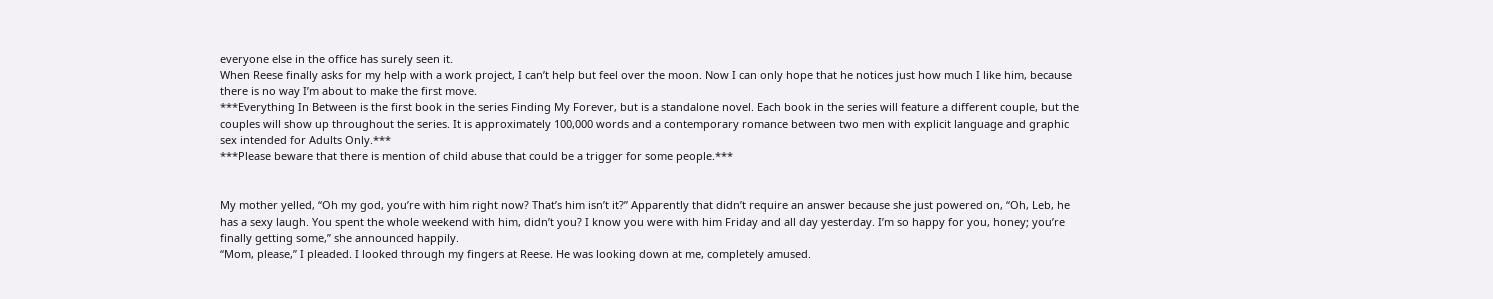everyone else in the office has surely seen it.
When Reese finally asks for my help with a work project, I can’t help but feel over the moon. Now I can only hope that he notices just how much I like him, because there is no way I’m about to make the first move.
***Everything In Between is the first book in the series Finding My Forever, but is a standalone novel. Each book in the series will feature a different couple, but the couples will show up throughout the series. It is approximately 100,000 words and a contemporary romance between two men with explicit language and graphic sex intended for Adults Only.***
***Please beware that there is mention of child abuse that could be a trigger for some people.***


My mother yelled, “Oh my god, you’re with him right now? That’s him isn’t it?” Apparently that didn’t require an answer because she just powered on, “Oh, Leb, he has a sexy laugh. You spent the whole weekend with him, didn’t you? I know you were with him Friday and all day yesterday. I’m so happy for you, honey; you’re finally getting some,” she announced happily.
“Mom, please,” I pleaded. I looked through my fingers at Reese. He was looking down at me, completely amused.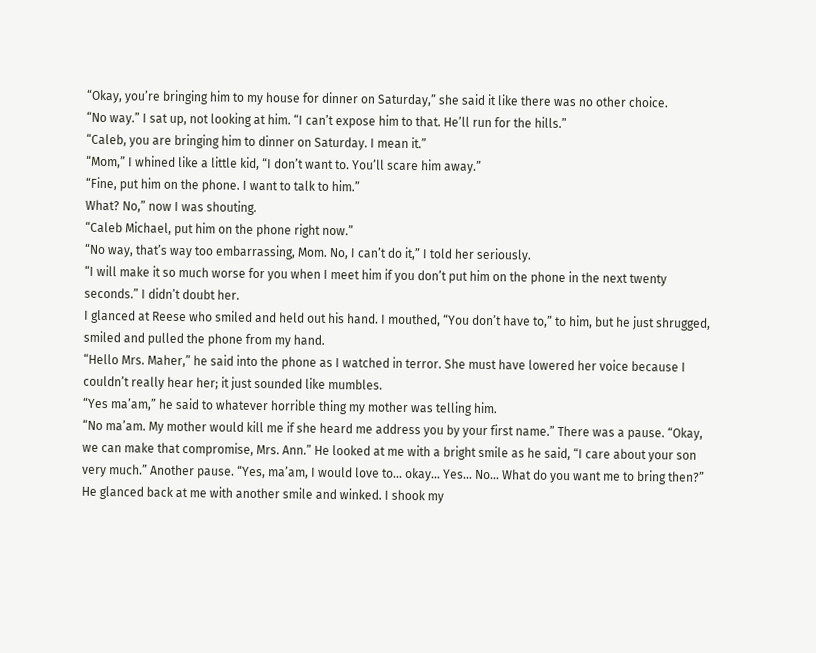“Okay, you’re bringing him to my house for dinner on Saturday,” she said it like there was no other choice.
“No way.” I sat up, not looking at him. “I can’t expose him to that. He’ll run for the hills.”
“Caleb, you are bringing him to dinner on Saturday. I mean it.”
“Mom,” I whined like a little kid, “I don’t want to. You’ll scare him away.”
“Fine, put him on the phone. I want to talk to him.”
What? No,” now I was shouting.
“Caleb Michael, put him on the phone right now.”
“No way, that’s way too embarrassing, Mom. No, I can’t do it,” I told her seriously.
“I will make it so much worse for you when I meet him if you don’t put him on the phone in the next twenty seconds.” I didn’t doubt her.
I glanced at Reese who smiled and held out his hand. I mouthed, “You don’t have to,” to him, but he just shrugged, smiled and pulled the phone from my hand.
“Hello Mrs. Maher,” he said into the phone as I watched in terror. She must have lowered her voice because I couldn’t really hear her; it just sounded like mumbles.
“Yes ma’am,” he said to whatever horrible thing my mother was telling him.
“No ma’am. My mother would kill me if she heard me address you by your first name.” There was a pause. “Okay, we can make that compromise, Mrs. Ann.” He looked at me with a bright smile as he said, “I care about your son very much.” Another pause. “Yes, ma’am, I would love to… okay… Yes… No… What do you want me to bring then?”
He glanced back at me with another smile and winked. I shook my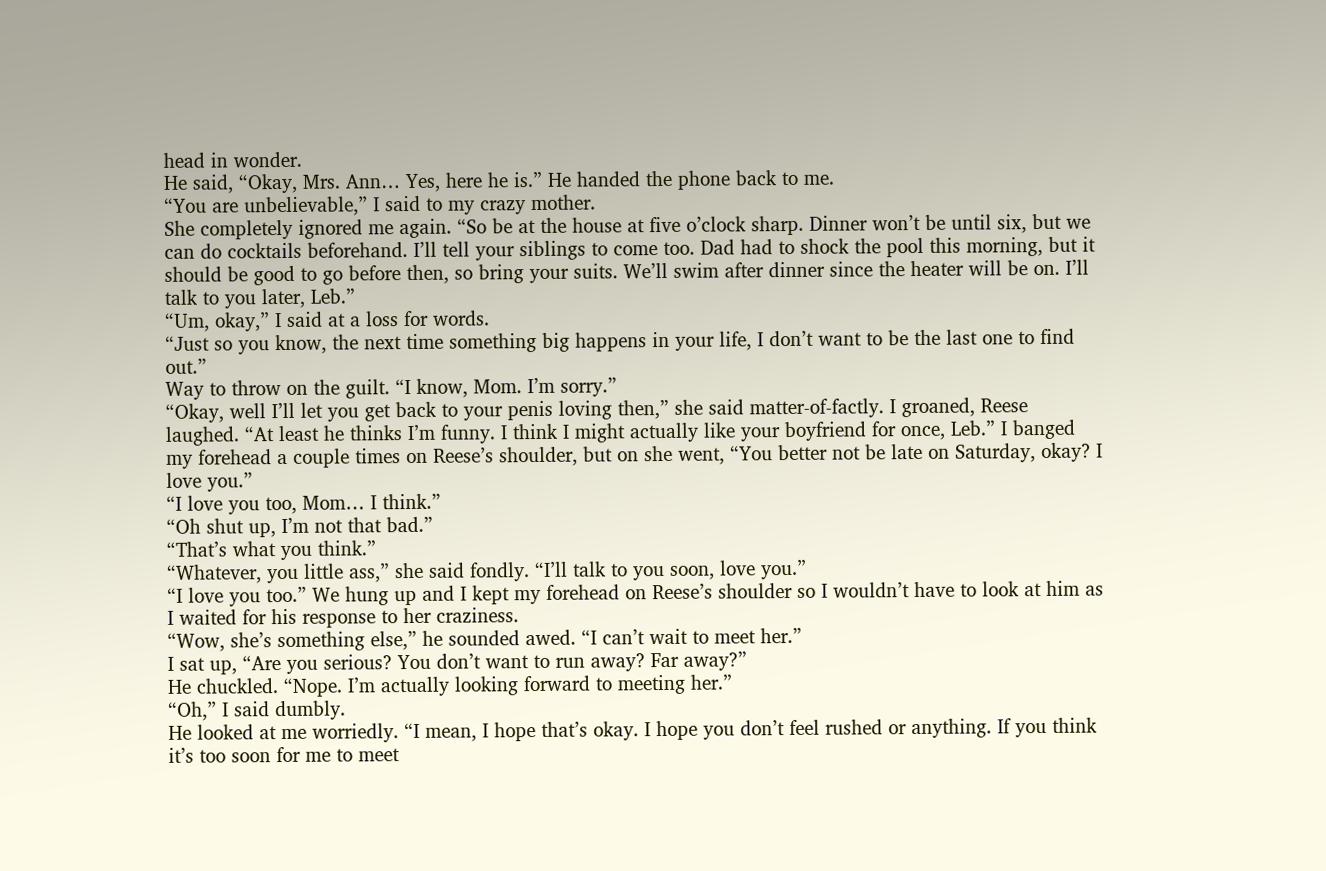head in wonder.
He said, “Okay, Mrs. Ann… Yes, here he is.” He handed the phone back to me.
“You are unbelievable,” I said to my crazy mother.
She completely ignored me again. “So be at the house at five o’clock sharp. Dinner won’t be until six, but we can do cocktails beforehand. I’ll tell your siblings to come too. Dad had to shock the pool this morning, but it should be good to go before then, so bring your suits. We’ll swim after dinner since the heater will be on. I’ll talk to you later, Leb.”
“Um, okay,” I said at a loss for words.
“Just so you know, the next time something big happens in your life, I don’t want to be the last one to find out.”
Way to throw on the guilt. “I know, Mom. I’m sorry.”
“Okay, well I’ll let you get back to your penis loving then,” she said matter-of-factly. I groaned, Reese laughed. “At least he thinks I’m funny. I think I might actually like your boyfriend for once, Leb.” I banged my forehead a couple times on Reese’s shoulder, but on she went, “You better not be late on Saturday, okay? I love you.”
“I love you too, Mom… I think.”
“Oh shut up, I’m not that bad.”
“That’s what you think.”
“Whatever, you little ass,” she said fondly. “I’ll talk to you soon, love you.”
“I love you too.” We hung up and I kept my forehead on Reese’s shoulder so I wouldn’t have to look at him as I waited for his response to her craziness.
“Wow, she’s something else,” he sounded awed. “I can’t wait to meet her.”
I sat up, “Are you serious? You don’t want to run away? Far away?”
He chuckled. “Nope. I’m actually looking forward to meeting her.”
“Oh,” I said dumbly.
He looked at me worriedly. “I mean, I hope that’s okay. I hope you don’t feel rushed or anything. If you think it’s too soon for me to meet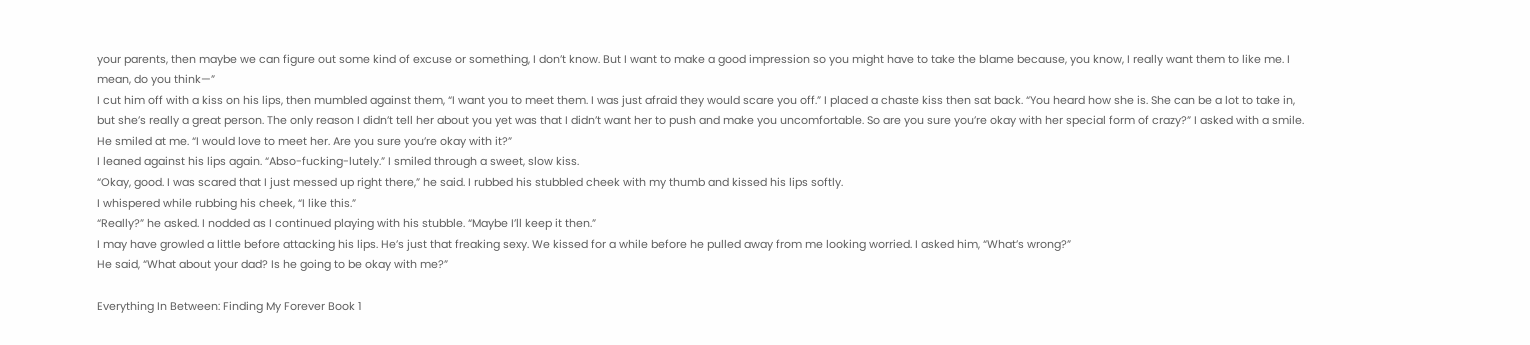your parents, then maybe we can figure out some kind of excuse or something, I don’t know. But I want to make a good impression so you might have to take the blame because, you know, I really want them to like me. I mean, do you think—”
I cut him off with a kiss on his lips, then mumbled against them, “I want you to meet them. I was just afraid they would scare you off.” I placed a chaste kiss then sat back. “You heard how she is. She can be a lot to take in, but she’s really a great person. The only reason I didn’t tell her about you yet was that I didn’t want her to push and make you uncomfortable. So are you sure you’re okay with her special form of crazy?” I asked with a smile.
He smiled at me. “I would love to meet her. Are you sure you’re okay with it?”
I leaned against his lips again. “Abso-fucking-lutely.” I smiled through a sweet, slow kiss.
“Okay, good. I was scared that I just messed up right there,” he said. I rubbed his stubbled cheek with my thumb and kissed his lips softly.
I whispered while rubbing his cheek, “I like this.”
“Really?” he asked. I nodded as I continued playing with his stubble. “Maybe I’ll keep it then.”
I may have growled a little before attacking his lips. He’s just that freaking sexy. We kissed for a while before he pulled away from me looking worried. I asked him, “What’s wrong?”
He said, “What about your dad? Is he going to be okay with me?”

Everything In Between: Finding My Forever Book 1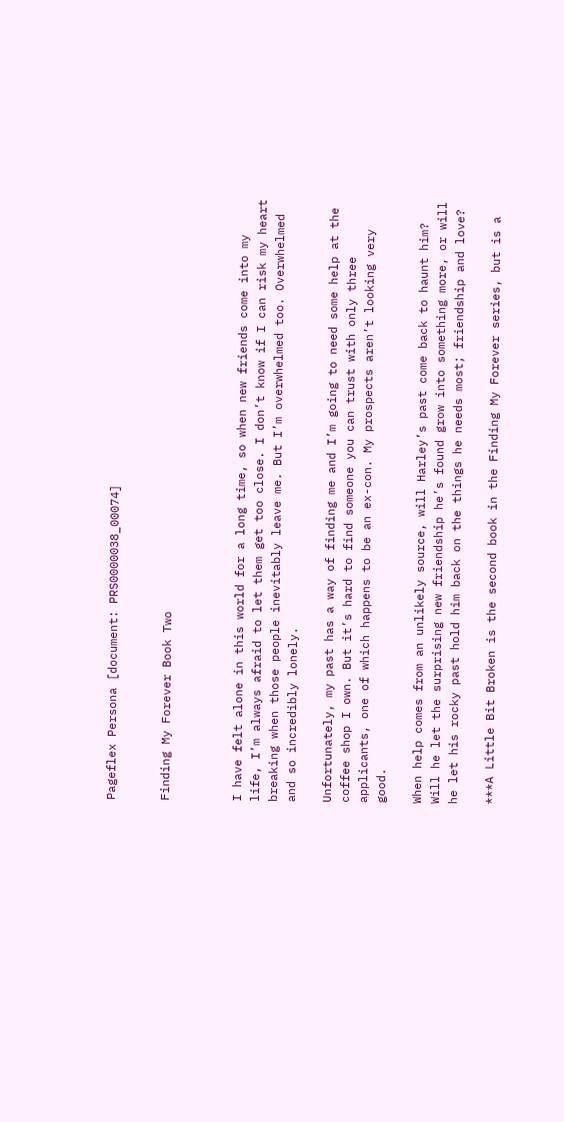Pageflex Persona [document: PRS0000038_00074]


Finding My Forever Book Two



I have felt alone in this world for a long time, so when new friends come into my life, I’m always afraid to let them get too close. I don’t know if I can risk my heart breaking when those people inevitably leave me. But I’m overwhelmed too. Overwhelmed and so incredibly lonely.

Unfortunately, my past has a way of finding me and I’m going to need some help at the coffee shop I own. But it’s hard to find someone you can trust with only three applicants, one of which happens to be an ex-con. My prospects aren’t looking very good.

When help comes from an unlikely source, will Harley’s past come back to haunt him? Will he let the surprising new friendship he’s found grow into something more, or will he let his rocky past hold him back on the things he needs most; friendship and love?

***A Little Bit Broken is the second book in the Finding My Forever series, but is a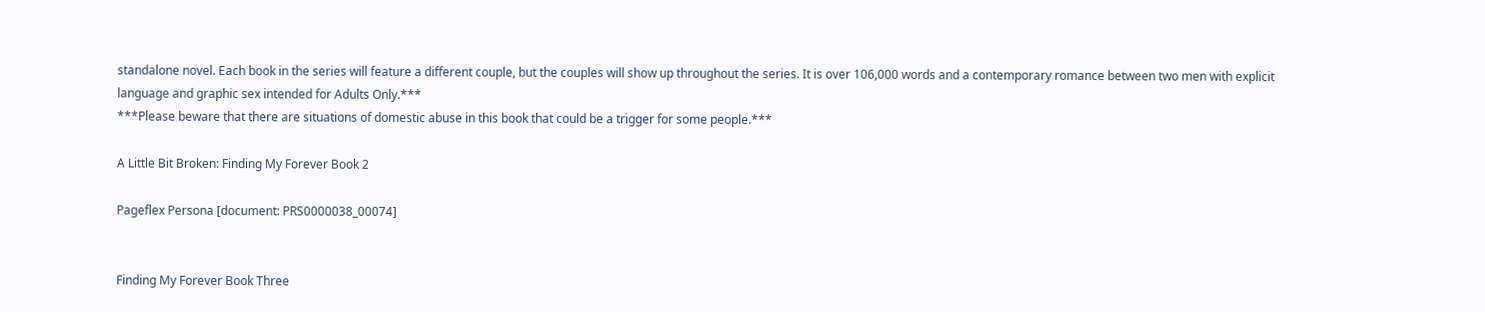standalone novel. Each book in the series will feature a different couple, but the couples will show up throughout the series. It is over 106,000 words and a contemporary romance between two men with explicit language and graphic sex intended for Adults Only.***
***Please beware that there are situations of domestic abuse in this book that could be a trigger for some people.***

A Little Bit Broken: Finding My Forever Book 2

Pageflex Persona [document: PRS0000038_00074]


Finding My Forever Book Three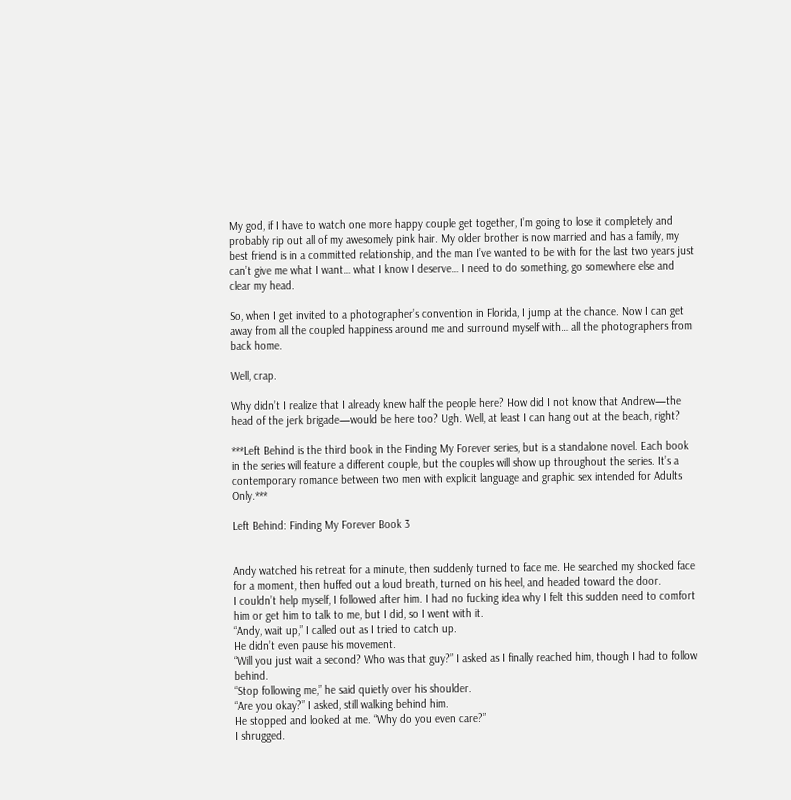My god, if I have to watch one more happy couple get together, I’m going to lose it completely and probably rip out all of my awesomely pink hair. My older brother is now married and has a family, my best friend is in a committed relationship, and the man I’ve wanted to be with for the last two years just can’t give me what I want… what I know I deserve… I need to do something, go somewhere else and clear my head.

So, when I get invited to a photographer’s convention in Florida, I jump at the chance. Now I can get away from all the coupled happiness around me and surround myself with… all the photographers from back home.

Well, crap.

Why didn’t I realize that I already knew half the people here? How did I not know that Andrew—the head of the jerk brigade—would be here too? Ugh. Well, at least I can hang out at the beach, right?

***Left Behind is the third book in the Finding My Forever series, but is a standalone novel. Each book in the series will feature a different couple, but the couples will show up throughout the series. It’s a contemporary romance between two men with explicit language and graphic sex intended for Adults Only.***

Left Behind: Finding My Forever Book 3


Andy watched his retreat for a minute, then suddenly turned to face me. He searched my shocked face for a moment, then huffed out a loud breath, turned on his heel, and headed toward the door.
I couldn’t help myself, I followed after him. I had no fucking idea why I felt this sudden need to comfort him or get him to talk to me, but I did, so I went with it.
“Andy, wait up,” I called out as I tried to catch up.
He didn’t even pause his movement.
“Will you just wait a second? Who was that guy?” I asked as I finally reached him, though I had to follow behind.
“Stop following me,” he said quietly over his shoulder.
“Are you okay?” I asked, still walking behind him.
He stopped and looked at me. “Why do you even care?”
I shrugged.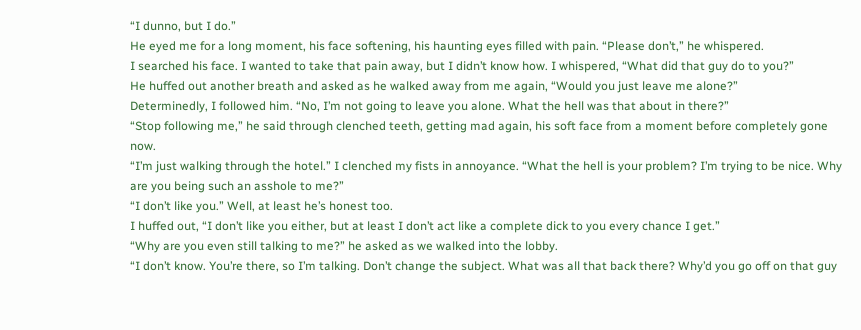“I dunno, but I do.”
He eyed me for a long moment, his face softening, his haunting eyes filled with pain. “Please don’t,” he whispered.
I searched his face. I wanted to take that pain away, but I didn’t know how. I whispered, “What did that guy do to you?”
He huffed out another breath and asked as he walked away from me again, “Would you just leave me alone?”
Determinedly, I followed him. “No, I’m not going to leave you alone. What the hell was that about in there?”
“Stop following me,” he said through clenched teeth, getting mad again, his soft face from a moment before completely gone now.
“I’m just walking through the hotel.” I clenched my fists in annoyance. “What the hell is your problem? I’m trying to be nice. Why are you being such an asshole to me?”
“I don’t like you.” Well, at least he’s honest too.
I huffed out, “I don’t like you either, but at least I don’t act like a complete dick to you every chance I get.”
“Why are you even still talking to me?” he asked as we walked into the lobby.
“I don’t know. You’re there, so I’m talking. Don’t change the subject. What was all that back there? Why’d you go off on that guy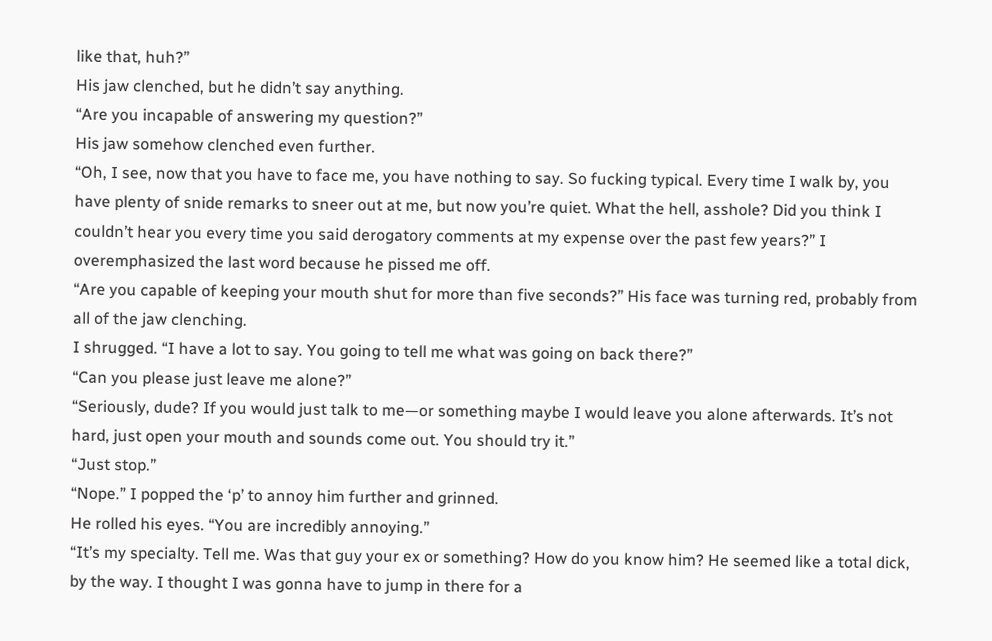like that, huh?”
His jaw clenched, but he didn’t say anything.
“Are you incapable of answering my question?”
His jaw somehow clenched even further.
“Oh, I see, now that you have to face me, you have nothing to say. So fucking typical. Every time I walk by, you have plenty of snide remarks to sneer out at me, but now you’re quiet. What the hell, asshole? Did you think I couldn’t hear you every time you said derogatory comments at my expense over the past few years?” I overemphasized the last word because he pissed me off.
“Are you capable of keeping your mouth shut for more than five seconds?” His face was turning red, probably from all of the jaw clenching.
I shrugged. “I have a lot to say. You going to tell me what was going on back there?”
“Can you please just leave me alone?”
“Seriously, dude? If you would just talk to me—or something maybe I would leave you alone afterwards. It’s not hard, just open your mouth and sounds come out. You should try it.”
“Just stop.”
“Nope.” I popped the ‘p’ to annoy him further and grinned.
He rolled his eyes. “You are incredibly annoying.”
“It’s my specialty. Tell me. Was that guy your ex or something? How do you know him? He seemed like a total dick, by the way. I thought I was gonna have to jump in there for a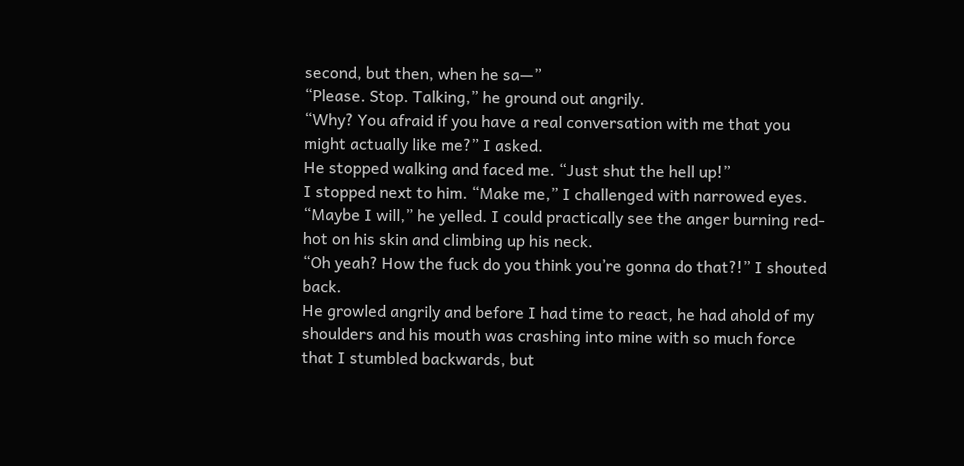second, but then, when he sa—”
“Please. Stop. Talking,” he ground out angrily.
“Why? You afraid if you have a real conversation with me that you might actually like me?” I asked.
He stopped walking and faced me. “Just shut the hell up!”
I stopped next to him. “Make me,” I challenged with narrowed eyes.
“Maybe I will,” he yelled. I could practically see the anger burning red-hot on his skin and climbing up his neck.
“Oh yeah? How the fuck do you think you’re gonna do that?!” I shouted back.
He growled angrily and before I had time to react, he had ahold of my shoulders and his mouth was crashing into mine with so much force that I stumbled backwards, but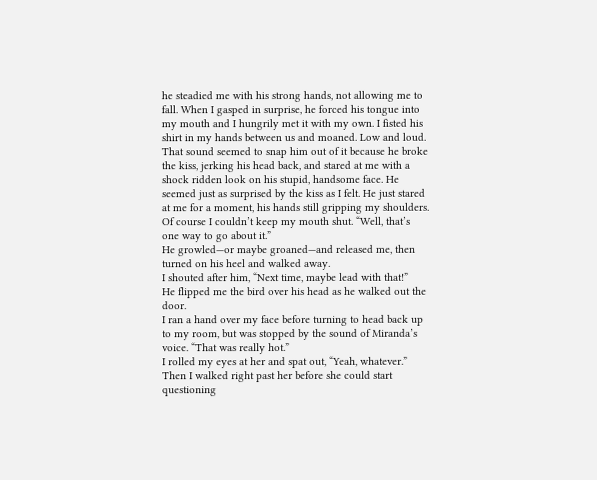he steadied me with his strong hands, not allowing me to fall. When I gasped in surprise, he forced his tongue into my mouth and I hungrily met it with my own. I fisted his shirt in my hands between us and moaned. Low and loud.
That sound seemed to snap him out of it because he broke the kiss, jerking his head back, and stared at me with a shock ridden look on his stupid, handsome face. He seemed just as surprised by the kiss as I felt. He just stared at me for a moment, his hands still gripping my shoulders.
Of course I couldn’t keep my mouth shut. “Well, that’s one way to go about it.”
He growled—or maybe groaned—and released me, then turned on his heel and walked away.
I shouted after him, “Next time, maybe lead with that!”
He flipped me the bird over his head as he walked out the door.
I ran a hand over my face before turning to head back up to my room, but was stopped by the sound of Miranda’s voice. “That was really hot.”
I rolled my eyes at her and spat out, “Yeah, whatever.” Then I walked right past her before she could start questioning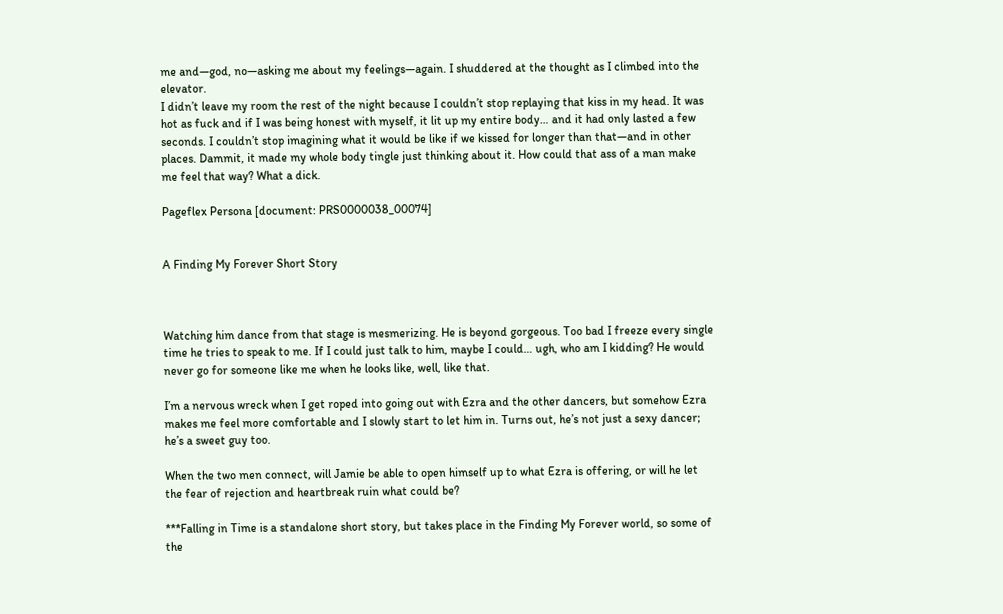me and—god, no—asking me about my feelings—again. I shuddered at the thought as I climbed into the elevator.
I didn’t leave my room the rest of the night because I couldn’t stop replaying that kiss in my head. It was hot as fuck and if I was being honest with myself, it lit up my entire body… and it had only lasted a few seconds. I couldn’t stop imagining what it would be like if we kissed for longer than that—and in other places. Dammit, it made my whole body tingle just thinking about it. How could that ass of a man make me feel that way? What a dick.

Pageflex Persona [document: PRS0000038_00074]


A Finding My Forever Short Story



Watching him dance from that stage is mesmerizing. He is beyond gorgeous. Too bad I freeze every single time he tries to speak to me. If I could just talk to him, maybe I could… ugh, who am I kidding? He would never go for someone like me when he looks like, well, like that.

I’m a nervous wreck when I get roped into going out with Ezra and the other dancers, but somehow Ezra makes me feel more comfortable and I slowly start to let him in. Turns out, he’s not just a sexy dancer; he’s a sweet guy too.

When the two men connect, will Jamie be able to open himself up to what Ezra is offering, or will he let the fear of rejection and heartbreak ruin what could be?

***Falling in Time is a standalone short story, but takes place in the Finding My Forever world, so some of the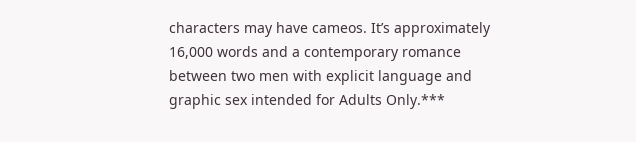characters may have cameos. It’s approximately 16,000 words and a contemporary romance between two men with explicit language and graphic sex intended for Adults Only.***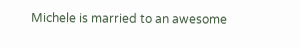Michele is married to an awesome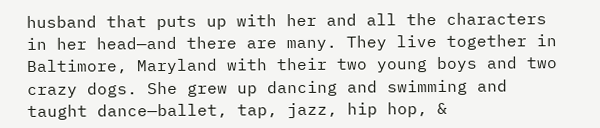husband that puts up with her and all the characters in her head—and there are many. They live together in Baltimore, Maryland with their two young boys and two crazy dogs. She grew up dancing and swimming and taught dance—ballet, tap, jazz, hip hop, &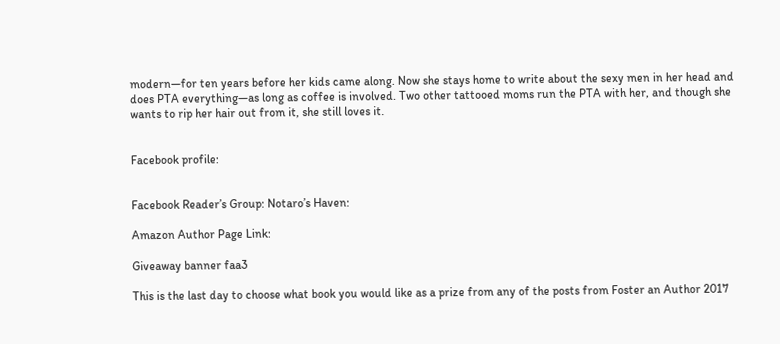modern—for ten years before her kids came along. Now she stays home to write about the sexy men in her head and does PTA everything—as long as coffee is involved. Two other tattooed moms run the PTA with her, and though she wants to rip her hair out from it, she still loves it.


Facebook profile:


Facebook Reader’s Group: Notaro’s Haven:

Amazon Author Page Link:

Giveaway banner faa3

This is the last day to choose what book you would like as a prize from any of the posts from Foster an Author 2017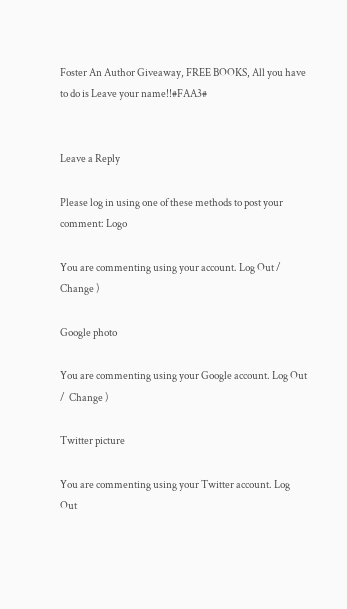Foster An Author Giveaway, FREE BOOKS, All you have to do is Leave your name!!#FAA3#


Leave a Reply

Please log in using one of these methods to post your comment: Logo

You are commenting using your account. Log Out /  Change )

Google photo

You are commenting using your Google account. Log Out /  Change )

Twitter picture

You are commenting using your Twitter account. Log Out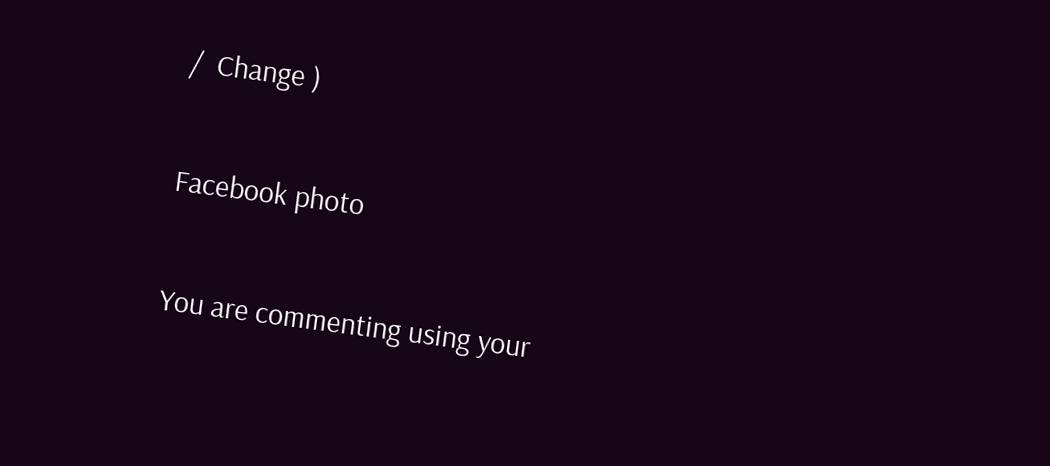/  Change )

Facebook photo

You are commenting using your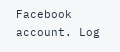Facebook account. Log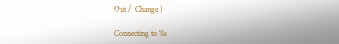Out /  Change )

Connecting to %s